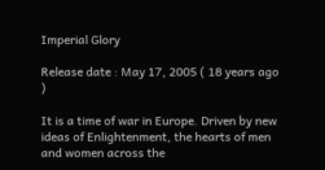Imperial Glory

Release date : May 17, 2005 ( 18 years ago )

It is a time of war in Europe. Driven by new ideas of Enlightenment, the hearts of men and women across the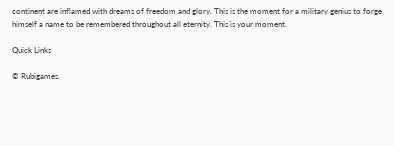continent are inflamed with dreams of freedom and glory. This is the moment for a military genius to forge himself a name to be remembered throughout all eternity. This is your moment.

Quick Links

© Rubigames.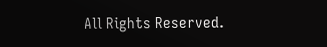All Rights Reserved.